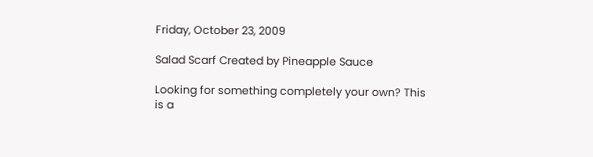Friday, October 23, 2009

Salad Scarf Created by Pineapple Sauce

Looking for something completely your own? This is a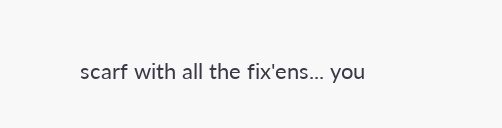scarf with all the fix'ens... you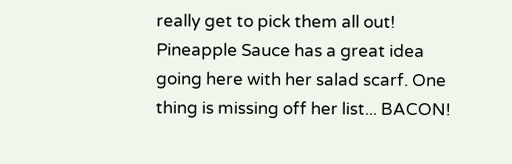really get to pick them all out! Pineapple Sauce has a great idea going here with her salad scarf. One thing is missing off her list... BACON!